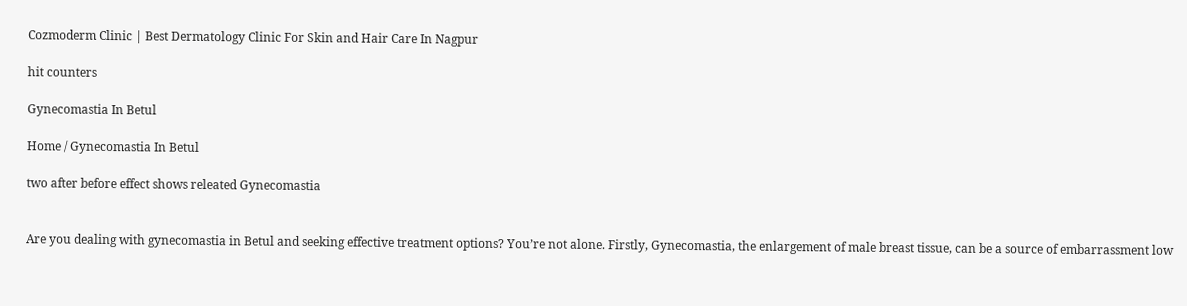Cozmoderm Clinic | Best Dermatology Clinic For Skin and Hair Care In Nagpur

hit counters

Gynecomastia In Betul

Home / Gynecomastia In Betul

two after before effect shows releated Gynecomastia


Are you dealing with gynecomastia in Betul and seeking effective treatment options? You’re not alone. Firstly, Gynecomastia, the enlargement of male breast tissue, can be a source of embarrassment low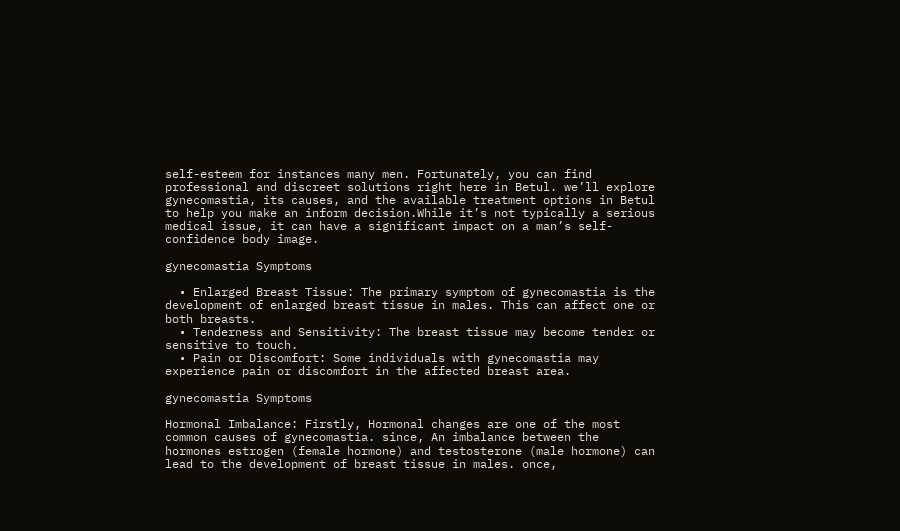self-esteem for instances many men. Fortunately, you can find professional and discreet solutions right here in Betul. we’ll explore gynecomastia, its causes, and the available treatment options in Betul to help you make an inform decision.While it’s not typically a serious medical issue, it can have a significant impact on a man’s self-confidence body image.

gynecomastia Symptoms

  • Enlarged Breast Tissue: The primary symptom of gynecomastia is the development of enlarged breast tissue in males. This can affect one or both breasts.
  • Tenderness and Sensitivity: The breast tissue may become tender or sensitive to touch.
  • Pain or Discomfort: Some individuals with gynecomastia may experience pain or discomfort in the affected breast area.

gynecomastia Symptoms

Hormonal Imbalance: Firstly, Hormonal changes are one of the most common causes of gynecomastia. since, An imbalance between the hormones estrogen (female hormone) and testosterone (male hormone) can lead to the development of breast tissue in males. once,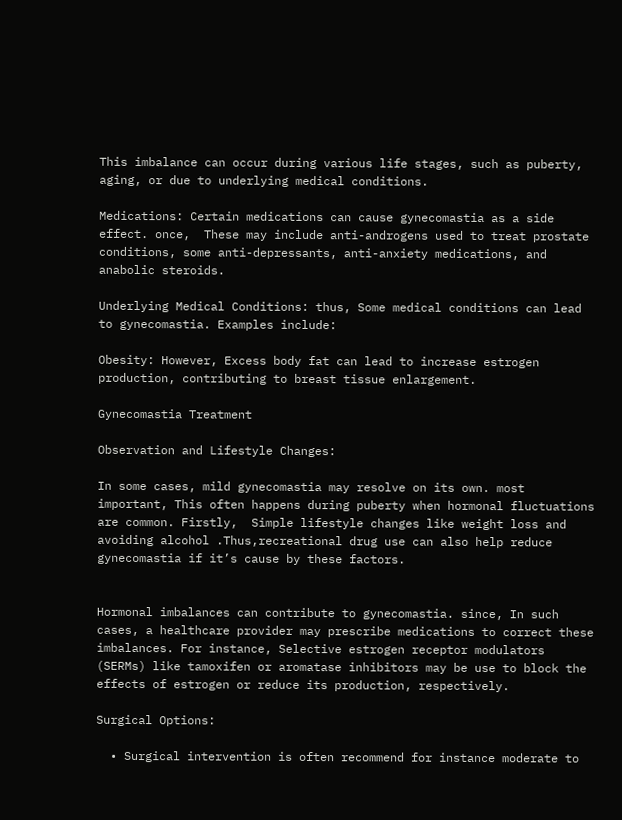This imbalance can occur during various life stages, such as puberty, aging, or due to underlying medical conditions.

Medications: Certain medications can cause gynecomastia as a side effect. once,  These may include anti-androgens used to treat prostate conditions, some anti-depressants, anti-anxiety medications, and anabolic steroids.

Underlying Medical Conditions: thus, Some medical conditions can lead to gynecomastia. Examples include:

Obesity: However, Excess body fat can lead to increase estrogen production, contributing to breast tissue enlargement.

Gynecomastia Treatment

Observation and Lifestyle Changes:

In some cases, mild gynecomastia may resolve on its own. most important, This often happens during puberty when hormonal fluctuations are common. Firstly,  Simple lifestyle changes like weight loss and avoiding alcohol .Thus,recreational drug use can also help reduce gynecomastia if it’s cause by these factors.


Hormonal imbalances can contribute to gynecomastia. since, In such cases, a healthcare provider may prescribe medications to correct these imbalances. For instance, Selective estrogen receptor modulators (SERMs) like tamoxifen or aromatase inhibitors may be use to block the effects of estrogen or reduce its production, respectively.

Surgical Options:

  • Surgical intervention is often recommend for instance moderate to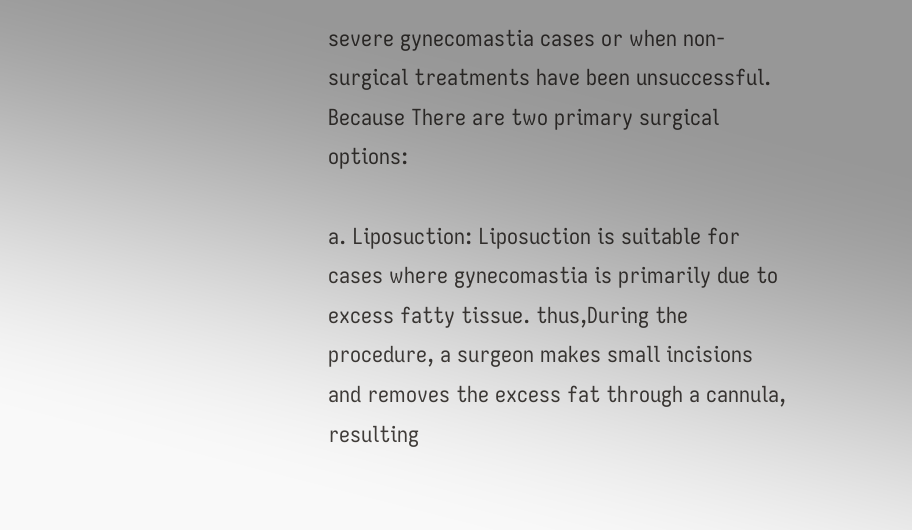severe gynecomastia cases or when non-surgical treatments have been unsuccessful. Because There are two primary surgical options:

a. Liposuction: Liposuction is suitable for cases where gynecomastia is primarily due to excess fatty tissue. thus,During the procedure, a surgeon makes small incisions and removes the excess fat through a cannula, resulting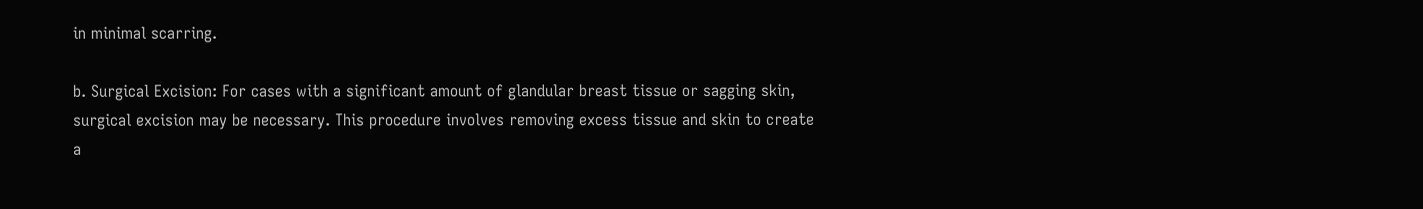in minimal scarring.

b. Surgical Excision: For cases with a significant amount of glandular breast tissue or sagging skin, surgical excision may be necessary. This procedure involves removing excess tissue and skin to create a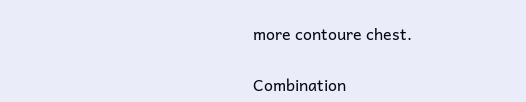more contoure chest.

Combination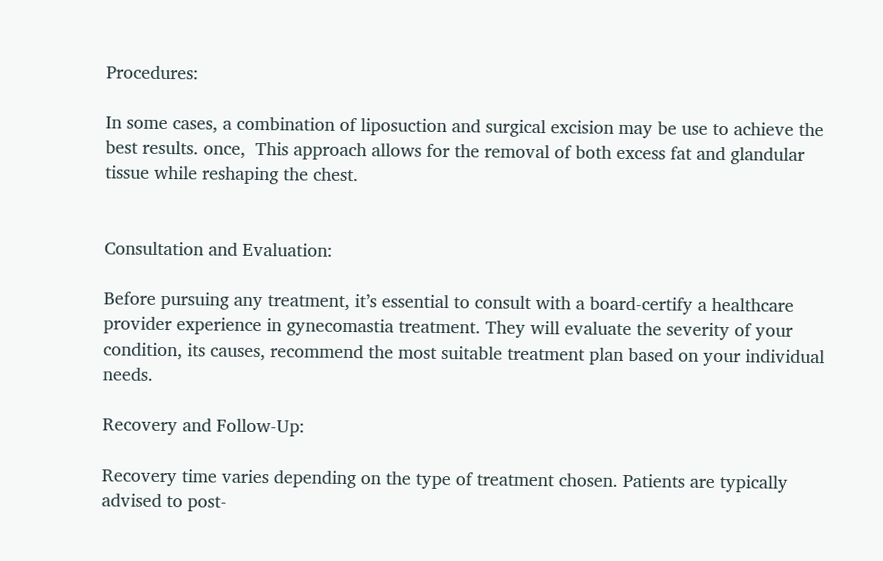Procedures:

In some cases, a combination of liposuction and surgical excision may be use to achieve the best results. once,  This approach allows for the removal of both excess fat and glandular tissue while reshaping the chest.


Consultation and Evaluation:

Before pursuing any treatment, it’s essential to consult with a board-certify a healthcare provider experience in gynecomastia treatment. They will evaluate the severity of your condition, its causes, recommend the most suitable treatment plan based on your individual needs.

Recovery and Follow-Up:

Recovery time varies depending on the type of treatment chosen. Patients are typically advised to post-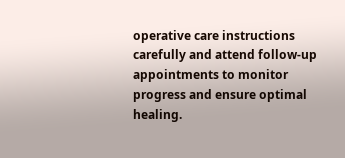operative care instructions carefully and attend follow-up appointments to monitor progress and ensure optimal healing.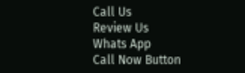Call Us
Review Us
Whats App
Call Now Button